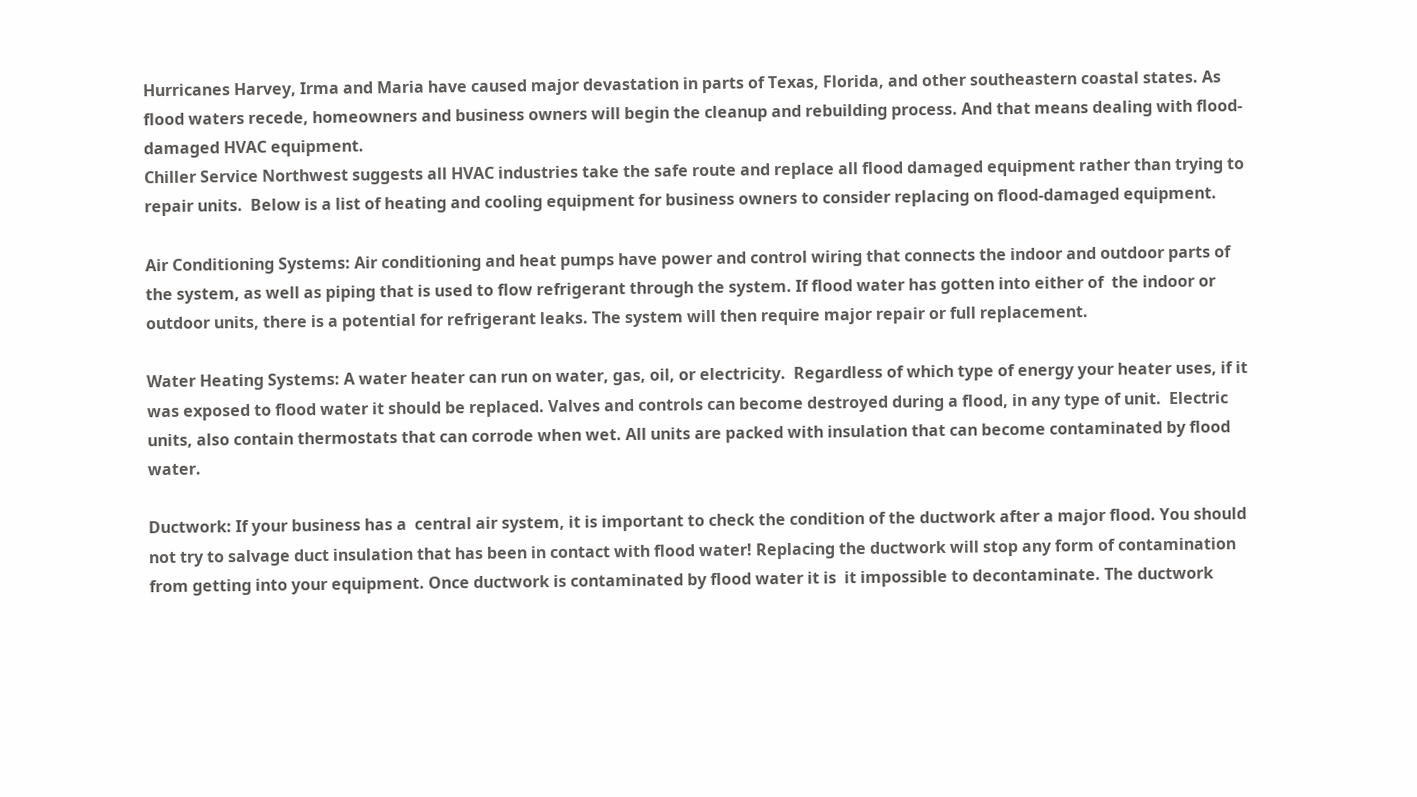Hurricanes Harvey, Irma and Maria have caused major devastation in parts of Texas, Florida, and other southeastern coastal states. As flood waters recede, homeowners and business owners will begin the cleanup and rebuilding process. And that means dealing with flood-damaged HVAC equipment.
Chiller Service Northwest suggests all HVAC industries take the safe route and replace all flood damaged equipment rather than trying to repair units.  Below is a list of heating and cooling equipment for business owners to consider replacing on flood-damaged equipment.

Air Conditioning Systems: Air conditioning and heat pumps have power and control wiring that connects the indoor and outdoor parts of the system, as well as piping that is used to flow refrigerant through the system. If flood water has gotten into either of  the indoor or outdoor units, there is a potential for refrigerant leaks. The system will then require major repair or full replacement.

Water Heating Systems: A water heater can run on water, gas, oil, or electricity.  Regardless of which type of energy your heater uses, if it was exposed to flood water it should be replaced. Valves and controls can become destroyed during a flood, in any type of unit.  Electric units, also contain thermostats that can corrode when wet. All units are packed with insulation that can become contaminated by flood water.

Ductwork: If your business has a  central air system, it is important to check the condition of the ductwork after a major flood. You should not try to salvage duct insulation that has been in contact with flood water! Replacing the ductwork will stop any form of contamination from getting into your equipment. Once ductwork is contaminated by flood water it is  it impossible to decontaminate. The ductwork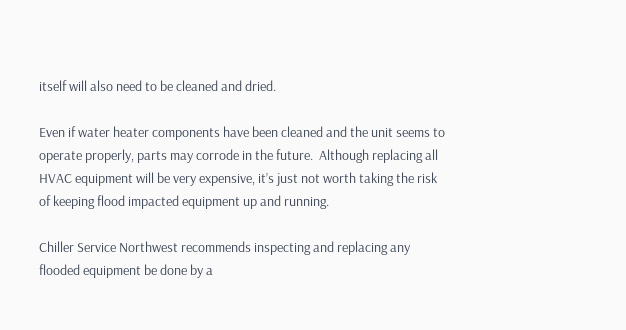itself will also need to be cleaned and dried.

Even if water heater components have been cleaned and the unit seems to operate properly, parts may corrode in the future.  Although replacing all HVAC equipment will be very expensive, it’s just not worth taking the risk of keeping flood impacted equipment up and running.

Chiller Service Northwest recommends inspecting and replacing any flooded equipment be done by a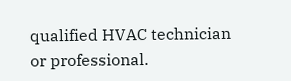qualified HVAC technician or professional.